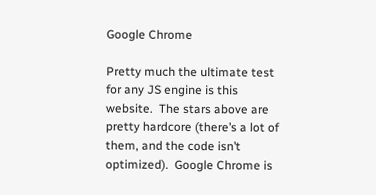Google Chrome

Pretty much the ultimate test for any JS engine is this website.  The stars above are pretty hardcore (there’s a lot of them, and the code isn’t optimized).  Google Chrome is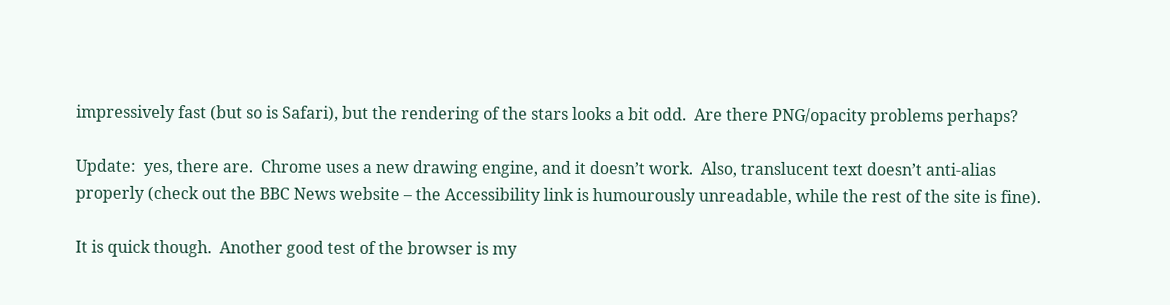impressively fast (but so is Safari), but the rendering of the stars looks a bit odd.  Are there PNG/opacity problems perhaps?

Update:  yes, there are.  Chrome uses a new drawing engine, and it doesn’t work.  Also, translucent text doesn’t anti-alias properly (check out the BBC News website – the Accessibility link is humourously unreadable, while the rest of the site is fine).

It is quick though.  Another good test of the browser is my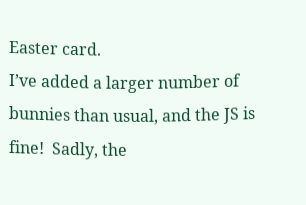Easter card.
I’ve added a larger number of bunnies than usual, and the JS is fine!  Sadly, the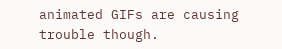animated GIFs are causing trouble though.